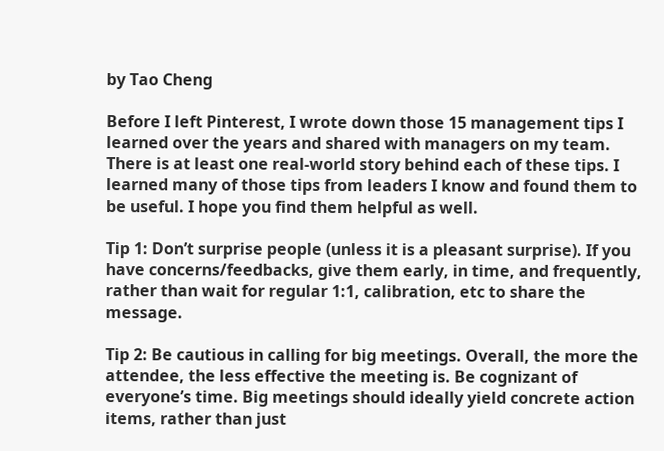by Tao Cheng

Before I left Pinterest, I wrote down those 15 management tips I learned over the years and shared with managers on my team. There is at least one real-world story behind each of these tips. I learned many of those tips from leaders I know and found them to be useful. I hope you find them helpful as well.

Tip 1: Don’t surprise people (unless it is a pleasant surprise). If you have concerns/feedbacks, give them early, in time, and frequently, rather than wait for regular 1:1, calibration, etc to share the message.

Tip 2: Be cautious in calling for big meetings. Overall, the more the attendee, the less effective the meeting is. Be cognizant of everyone’s time. Big meetings should ideally yield concrete action items, rather than just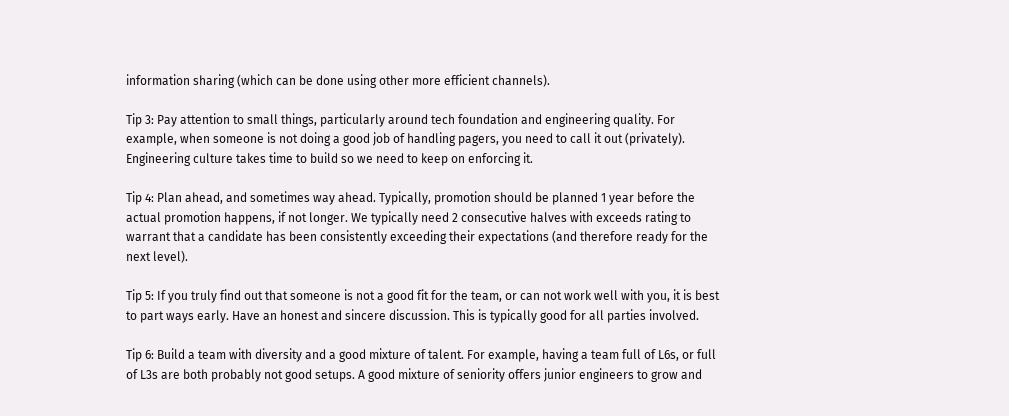information sharing (which can be done using other more efficient channels).

Tip 3: Pay attention to small things, particularly around tech foundation and engineering quality. For example, when someone is not doing a good job of handling pagers, you need to call it out (privately). Engineering culture takes time to build so we need to keep on enforcing it.

Tip 4: Plan ahead, and sometimes way ahead. Typically, promotion should be planned 1 year before the actual promotion happens, if not longer. We typically need 2 consecutive halves with exceeds rating to warrant that a candidate has been consistently exceeding their expectations (and therefore ready for the next level).

Tip 5: If you truly find out that someone is not a good fit for the team, or can not work well with you, it is best to part ways early. Have an honest and sincere discussion. This is typically good for all parties involved.

Tip 6: Build a team with diversity and a good mixture of talent. For example, having a team full of L6s, or full of L3s are both probably not good setups. A good mixture of seniority offers junior engineers to grow and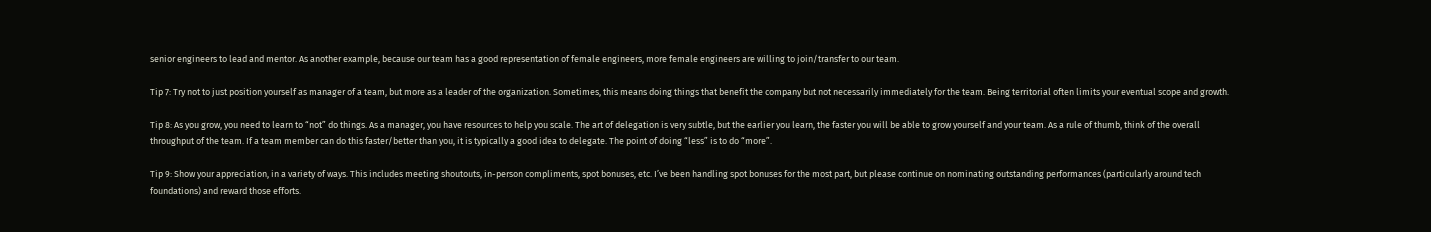senior engineers to lead and mentor. As another example, because our team has a good representation of female engineers, more female engineers are willing to join/transfer to our team.

Tip 7: Try not to just position yourself as manager of a team, but more as a leader of the organization. Sometimes, this means doing things that benefit the company but not necessarily immediately for the team. Being territorial often limits your eventual scope and growth.

Tip 8: As you grow, you need to learn to “not” do things. As a manager, you have resources to help you scale. The art of delegation is very subtle, but the earlier you learn, the faster you will be able to grow yourself and your team. As a rule of thumb, think of the overall throughput of the team. If a team member can do this faster/better than you, it is typically a good idea to delegate. The point of doing “less” is to do “more”.

Tip 9: Show your appreciation, in a variety of ways. This includes meeting shoutouts, in-person compliments, spot bonuses, etc. I’ve been handling spot bonuses for the most part, but please continue on nominating outstanding performances (particularly around tech foundations) and reward those efforts.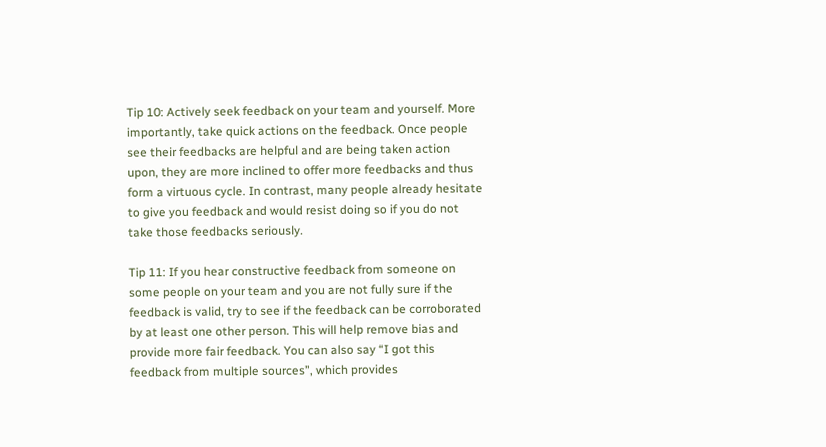Tip 10: Actively seek feedback on your team and yourself. More importantly, take quick actions on the feedback. Once people see their feedbacks are helpful and are being taken action upon, they are more inclined to offer more feedbacks and thus form a virtuous cycle. In contrast, many people already hesitate to give you feedback and would resist doing so if you do not take those feedbacks seriously.

Tip 11: If you hear constructive feedback from someone on some people on your team and you are not fully sure if the feedback is valid, try to see if the feedback can be corroborated by at least one other person. This will help remove bias and provide more fair feedback. You can also say “I got this feedback from multiple sources”, which provides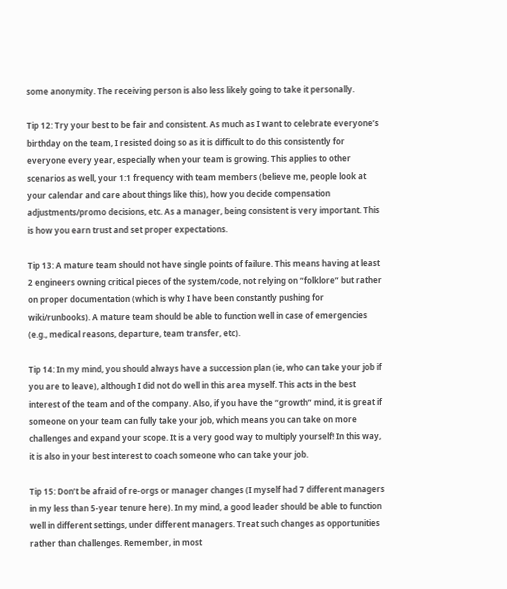some anonymity. The receiving person is also less likely going to take it personally.

Tip 12: Try your best to be fair and consistent. As much as I want to celebrate everyone’s birthday on the team, I resisted doing so as it is difficult to do this consistently for everyone every year, especially when your team is growing. This applies to other scenarios as well, your 1:1 frequency with team members (believe me, people look at your calendar and care about things like this), how you decide compensation adjustments/promo decisions, etc. As a manager, being consistent is very important. This is how you earn trust and set proper expectations.

Tip 13: A mature team should not have single points of failure. This means having at least 2 engineers owning critical pieces of the system/code, not relying on “folklore” but rather on proper documentation (which is why I have been constantly pushing for wiki/runbooks). A mature team should be able to function well in case of emergencies (e.g., medical reasons, departure, team transfer, etc).

Tip 14: In my mind, you should always have a succession plan (ie, who can take your job if you are to leave), although I did not do well in this area myself. This acts in the best interest of the team and of the company. Also, if you have the “growth” mind, it is great if someone on your team can fully take your job, which means you can take on more challenges and expand your scope. It is a very good way to multiply yourself! In this way, it is also in your best interest to coach someone who can take your job.

Tip 15: Don’t be afraid of re-orgs or manager changes (I myself had 7 different managers in my less than 5-year tenure here). In my mind, a good leader should be able to function well in different settings, under different managers. Treat such changes as opportunities rather than challenges. Remember, in most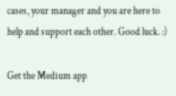cases, your manager and you are here to help and support each other. Good luck. :)

Get the Medium app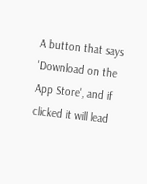A button that says 'Download on the App Store', and if clicked it will lead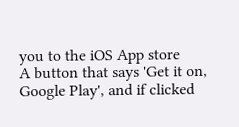you to the iOS App store
A button that says 'Get it on, Google Play', and if clicked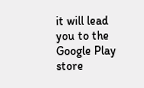it will lead you to the Google Play store